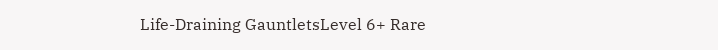Life-Draining GauntletsLevel 6+ Rare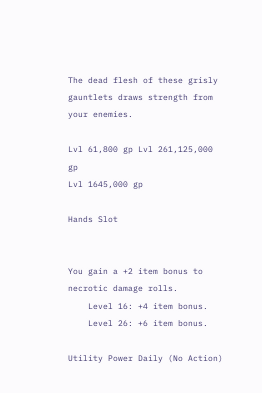The dead flesh of these grisly gauntlets draws strength from your enemies.

Lvl 61,800 gp Lvl 261,125,000 gp
Lvl 1645,000 gp

Hands Slot


You gain a +2 item bonus to necrotic damage rolls.
    Level 16: +4 item bonus.
    Level 26: +6 item bonus.

Utility Power Daily (No Action)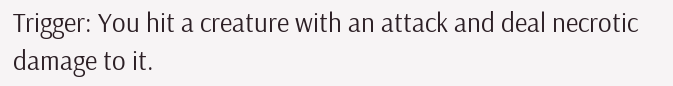Trigger: You hit a creature with an attack and deal necrotic damage to it.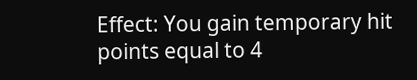Effect: You gain temporary hit points equal to 4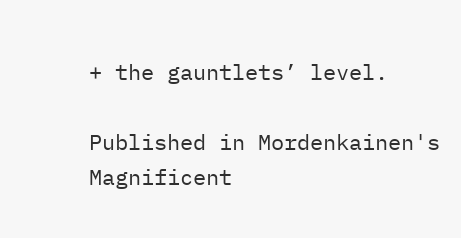+ the gauntlets’ level.

Published in Mordenkainen's Magnificent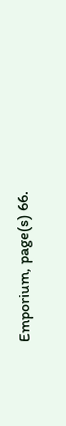Emporium, page(s) 66.